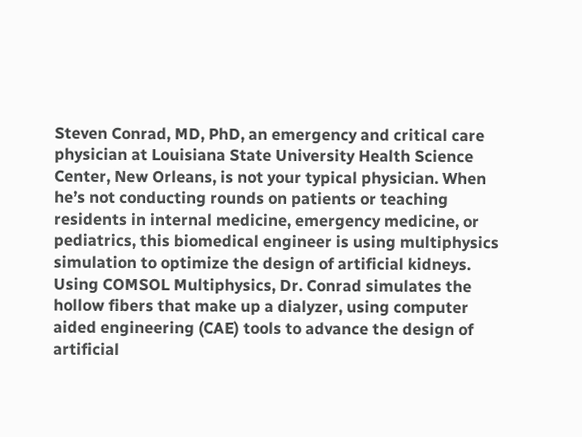Steven Conrad, MD, PhD, an emergency and critical care physician at Louisiana State University Health Science Center, New Orleans, is not your typical physician. When he’s not conducting rounds on patients or teaching residents in internal medicine, emergency medicine, or pediatrics, this biomedical engineer is using multiphysics simulation to optimize the design of artificial kidneys. Using COMSOL Multiphysics, Dr. Conrad simulates the hollow fibers that make up a dialyzer, using computer aided engineering (CAE) tools to advance the design of artificial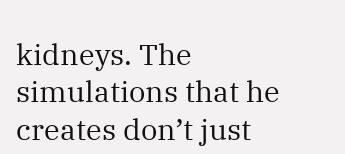kidneys. The simulations that he creates don’t just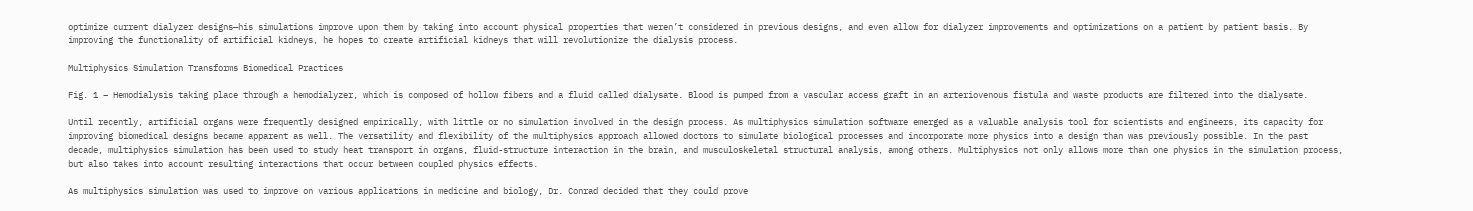optimize current dialyzer designs—his simulations improve upon them by taking into account physical properties that weren’t considered in previous designs, and even allow for dialyzer improvements and optimizations on a patient by patient basis. By improving the functionality of artificial kidneys, he hopes to create artificial kidneys that will revolutionize the dialysis process.

Multiphysics Simulation Transforms Biomedical Practices

Fig. 1 – Hemodialysis taking place through a hemodialyzer, which is composed of hollow fibers and a fluid called dialysate. Blood is pumped from a vascular access graft in an arteriovenous fistula and waste products are filtered into the dialysate.

Until recently, artificial organs were frequently designed empirically, with little or no simulation involved in the design process. As multiphysics simulation software emerged as a valuable analysis tool for scientists and engineers, its capacity for improving biomedical designs became apparent as well. The versatility and flexibility of the multiphysics approach allowed doctors to simulate biological processes and incorporate more physics into a design than was previously possible. In the past decade, multiphysics simulation has been used to study heat transport in organs, fluid-structure interaction in the brain, and musculoskeletal structural analysis, among others. Multiphysics not only allows more than one physics in the simulation process, but also takes into account resulting interactions that occur between coupled physics effects.

As multiphysics simulation was used to improve on various applications in medicine and biology, Dr. Conrad decided that they could prove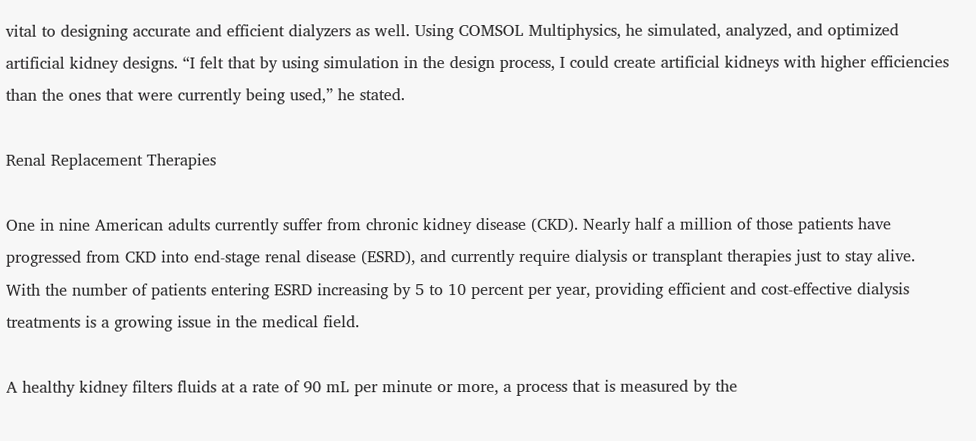vital to designing accurate and efficient dialyzers as well. Using COMSOL Multiphysics, he simulated, analyzed, and optimized artificial kidney designs. “I felt that by using simulation in the design process, I could create artificial kidneys with higher efficiencies than the ones that were currently being used,” he stated.

Renal Replacement Therapies

One in nine American adults currently suffer from chronic kidney disease (CKD). Nearly half a million of those patients have progressed from CKD into end-stage renal disease (ESRD), and currently require dialysis or transplant therapies just to stay alive. With the number of patients entering ESRD increasing by 5 to 10 percent per year, providing efficient and cost-effective dialysis treatments is a growing issue in the medical field.

A healthy kidney filters fluids at a rate of 90 mL per minute or more, a process that is measured by the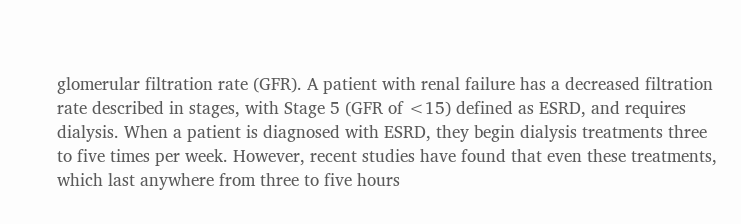glomerular filtration rate (GFR). A patient with renal failure has a decreased filtration rate described in stages, with Stage 5 (GFR of <15) defined as ESRD, and requires dialysis. When a patient is diagnosed with ESRD, they begin dialysis treatments three to five times per week. However, recent studies have found that even these treatments, which last anywhere from three to five hours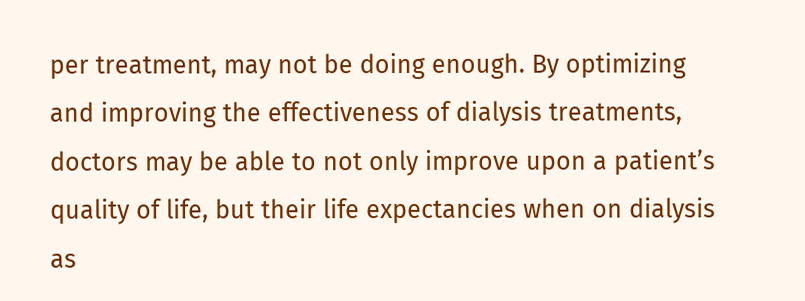per treatment, may not be doing enough. By optimizing and improving the effectiveness of dialysis treatments, doctors may be able to not only improve upon a patient’s quality of life, but their life expectancies when on dialysis as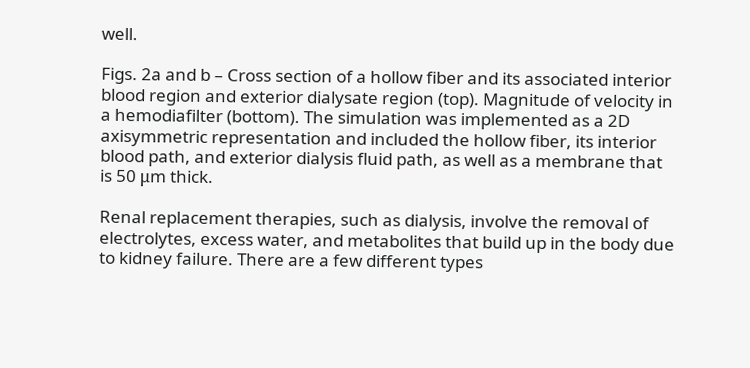well.

Figs. 2a and b – Cross section of a hollow fiber and its associated interior blood region and exterior dialysate region (top). Magnitude of velocity in a hemodiafilter (bottom). The simulation was implemented as a 2D axisymmetric representation and included the hollow fiber, its interior blood path, and exterior dialysis fluid path, as well as a membrane that is 50 μm thick.

Renal replacement therapies, such as dialysis, involve the removal of electrolytes, excess water, and metabolites that build up in the body due to kidney failure. There are a few different types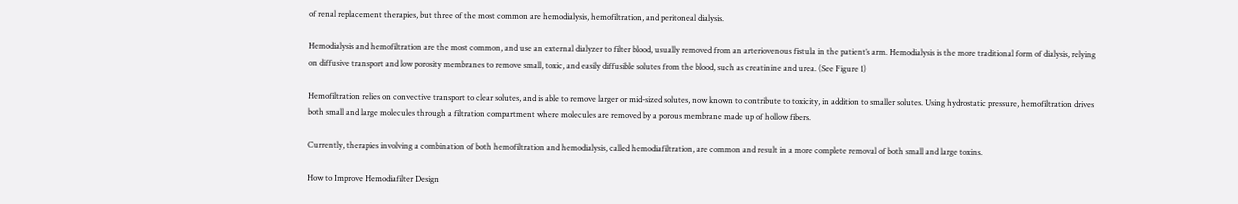of renal replacement therapies, but three of the most common are hemodialysis, hemofiltration, and peritoneal dialysis.

Hemodialysis and hemofiltration are the most common, and use an external dialyzer to filter blood, usually removed from an arteriovenous fistula in the patient’s arm. Hemodialysis is the more traditional form of dialysis, relying on diffusive transport and low porosity membranes to remove small, toxic, and easily diffusible solutes from the blood, such as creatinine and urea. (See Figure 1)

Hemofiltration relies on convective transport to clear solutes, and is able to remove larger or mid-sized solutes, now known to contribute to toxicity, in addition to smaller solutes. Using hydrostatic pressure, hemofiltration drives both small and large molecules through a filtration compartment where molecules are removed by a porous membrane made up of hollow fibers.

Currently, therapies involving a combination of both hemofiltration and hemodialysis, called hemodiafiltration, are common and result in a more complete removal of both small and large toxins.

How to Improve Hemodiafilter Design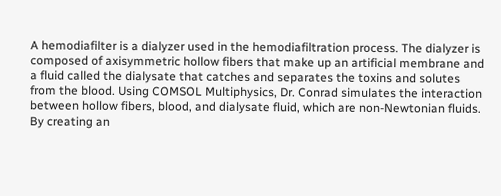A hemodiafilter is a dialyzer used in the hemodiafiltration process. The dialyzer is composed of axisymmetric hollow fibers that make up an artificial membrane and a fluid called the dialysate that catches and separates the toxins and solutes from the blood. Using COMSOL Multiphysics, Dr. Conrad simulates the interaction between hollow fibers, blood, and dialysate fluid, which are non-Newtonian fluids. By creating an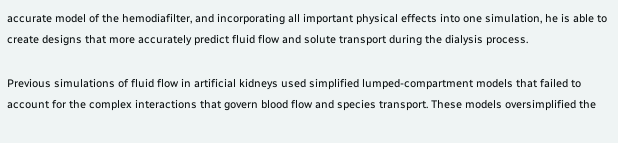accurate model of the hemodiafilter, and incorporating all important physical effects into one simulation, he is able to create designs that more accurately predict fluid flow and solute transport during the dialysis process.

Previous simulations of fluid flow in artificial kidneys used simplified lumped-compartment models that failed to account for the complex interactions that govern blood flow and species transport. These models oversimplified the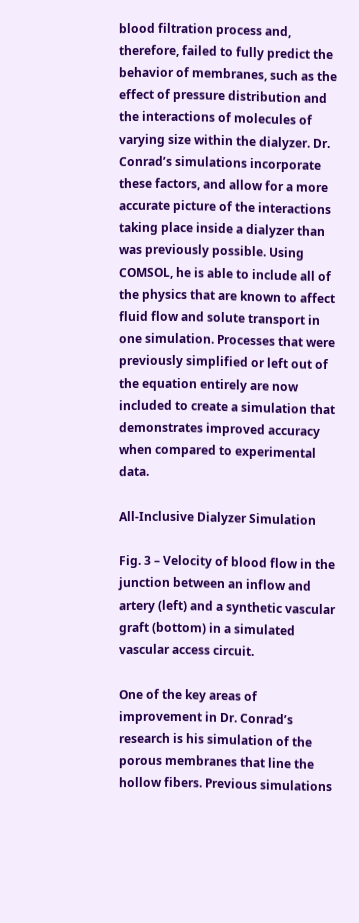blood filtration process and, therefore, failed to fully predict the behavior of membranes, such as the effect of pressure distribution and the interactions of molecules of varying size within the dialyzer. Dr. Conrad’s simulations incorporate these factors, and allow for a more accurate picture of the interactions taking place inside a dialyzer than was previously possible. Using COMSOL, he is able to include all of the physics that are known to affect fluid flow and solute transport in one simulation. Processes that were previously simplified or left out of the equation entirely are now included to create a simulation that demonstrates improved accuracy when compared to experimental data.

All-Inclusive Dialyzer Simulation

Fig. 3 – Velocity of blood flow in the junction between an inflow and artery (left) and a synthetic vascular graft (bottom) in a simulated vascular access circuit.

One of the key areas of improvement in Dr. Conrad’s research is his simulation of the porous membranes that line the hollow fibers. Previous simulations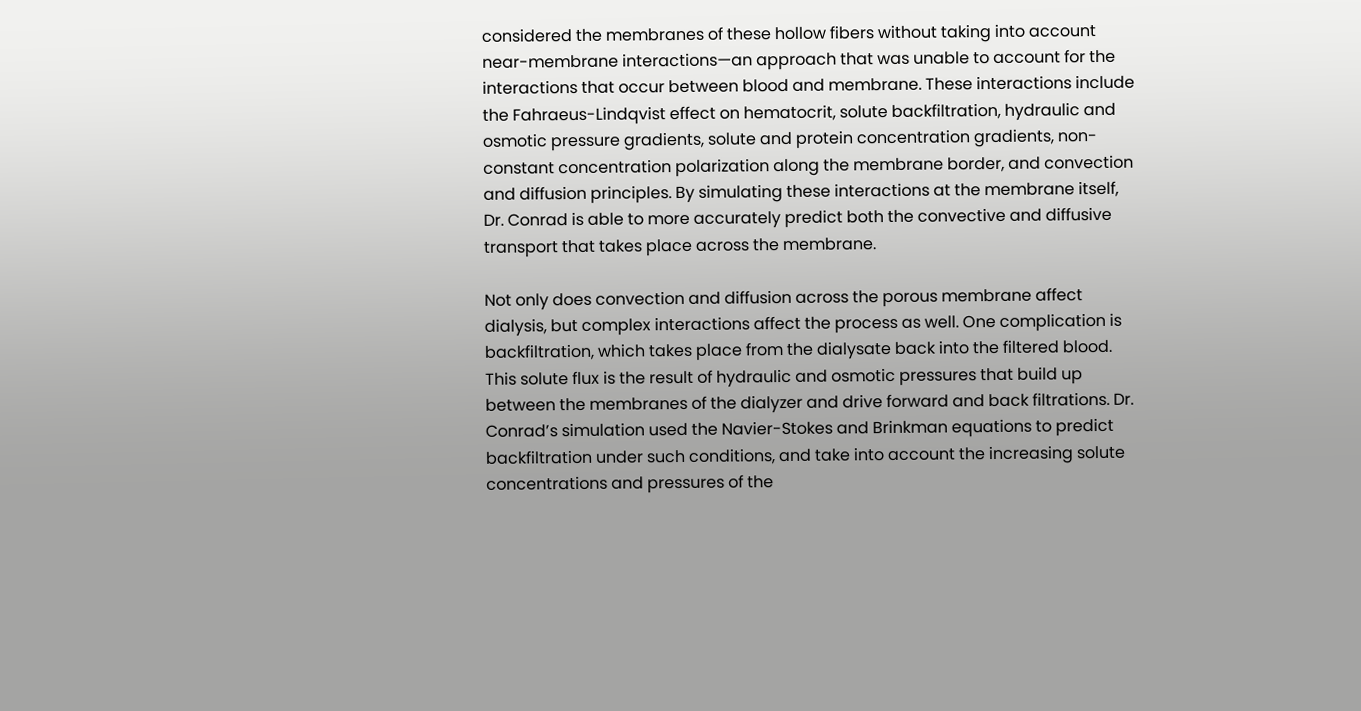considered the membranes of these hollow fibers without taking into account near-membrane interactions—an approach that was unable to account for the interactions that occur between blood and membrane. These interactions include the Fahraeus-Lindqvist effect on hematocrit, solute backfiltration, hydraulic and osmotic pressure gradients, solute and protein concentration gradients, non-constant concentration polarization along the membrane border, and convection and diffusion principles. By simulating these interactions at the membrane itself, Dr. Conrad is able to more accurately predict both the convective and diffusive transport that takes place across the membrane.

Not only does convection and diffusion across the porous membrane affect dialysis, but complex interactions affect the process as well. One complication is backfiltration, which takes place from the dialysate back into the filtered blood. This solute flux is the result of hydraulic and osmotic pressures that build up between the membranes of the dialyzer and drive forward and back filtrations. Dr. Conrad’s simulation used the Navier-Stokes and Brinkman equations to predict backfiltration under such conditions, and take into account the increasing solute concentrations and pressures of the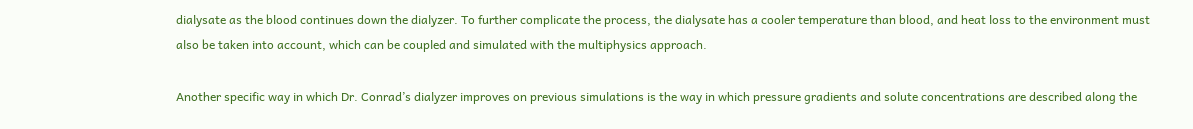dialysate as the blood continues down the dialyzer. To further complicate the process, the dialysate has a cooler temperature than blood, and heat loss to the environment must also be taken into account, which can be coupled and simulated with the multiphysics approach.

Another specific way in which Dr. Conrad’s dialyzer improves on previous simulations is the way in which pressure gradients and solute concentrations are described along the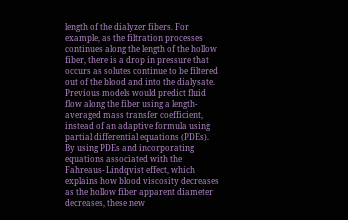length of the dialyzer fibers. For example, as the filtration processes continues along the length of the hollow fiber, there is a drop in pressure that occurs as solutes continue to be filtered out of the blood and into the dialysate. Previous models would predict fluid flow along the fiber using a length-averaged mass transfer coefficient, instead of an adaptive formula using partial differential equations (PDEs). By using PDEs and incorporating equations associated with the Fahreaus- Lindqvist effect, which explains how blood viscosity decreases as the hollow fiber apparent diameter decreases, these new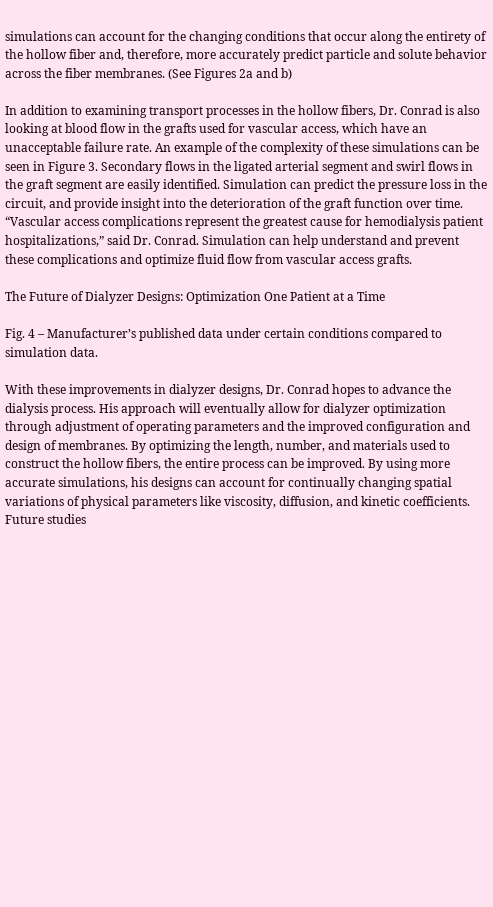simulations can account for the changing conditions that occur along the entirety of the hollow fiber and, therefore, more accurately predict particle and solute behavior across the fiber membranes. (See Figures 2a and b)

In addition to examining transport processes in the hollow fibers, Dr. Conrad is also looking at blood flow in the grafts used for vascular access, which have an unacceptable failure rate. An example of the complexity of these simulations can be seen in Figure 3. Secondary flows in the ligated arterial segment and swirl flows in the graft segment are easily identified. Simulation can predict the pressure loss in the circuit, and provide insight into the deterioration of the graft function over time. “Vascular access complications represent the greatest cause for hemodialysis patient hospitalizations,” said Dr. Conrad. Simulation can help understand and prevent these complications and optimize fluid flow from vascular access grafts.

The Future of Dialyzer Designs: Optimization One Patient at a Time

Fig. 4 – Manufacturer’s published data under certain conditions compared to simulation data.

With these improvements in dialyzer designs, Dr. Conrad hopes to advance the dialysis process. His approach will eventually allow for dialyzer optimization through adjustment of operating parameters and the improved configuration and design of membranes. By optimizing the length, number, and materials used to construct the hollow fibers, the entire process can be improved. By using more accurate simulations, his designs can account for continually changing spatial variations of physical parameters like viscosity, diffusion, and kinetic coefficients. Future studies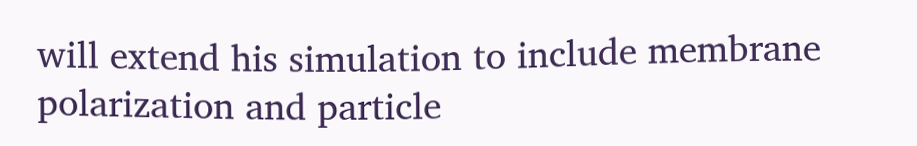will extend his simulation to include membrane polarization and particle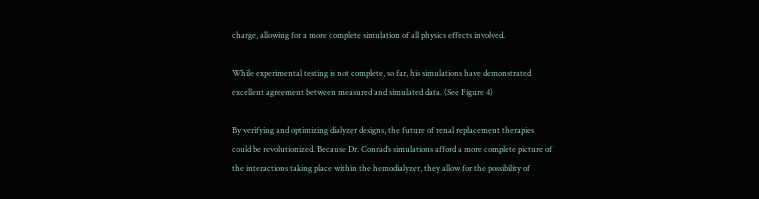charge, allowing for a more complete simulation of all physics effects involved.

While experimental testing is not complete, so far, his simulations have demonstrated excellent agreement between measured and simulated data. (See Figure 4)

By verifying and optimizing dialyzer designs, the future of renal replacement therapies could be revolutionized. Because Dr. Conrad’s simulations afford a more complete picture of the interactions taking place within the hemodialyzer, they allow for the possibility of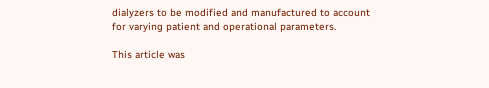dialyzers to be modified and manufactured to account for varying patient and operational parameters.

This article was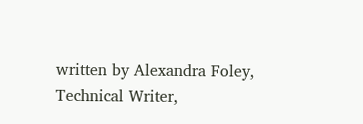written by Alexandra Foley, Technical Writer,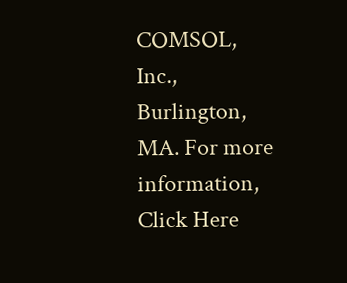COMSOL, Inc., Burlington, MA. For more information, Click Here